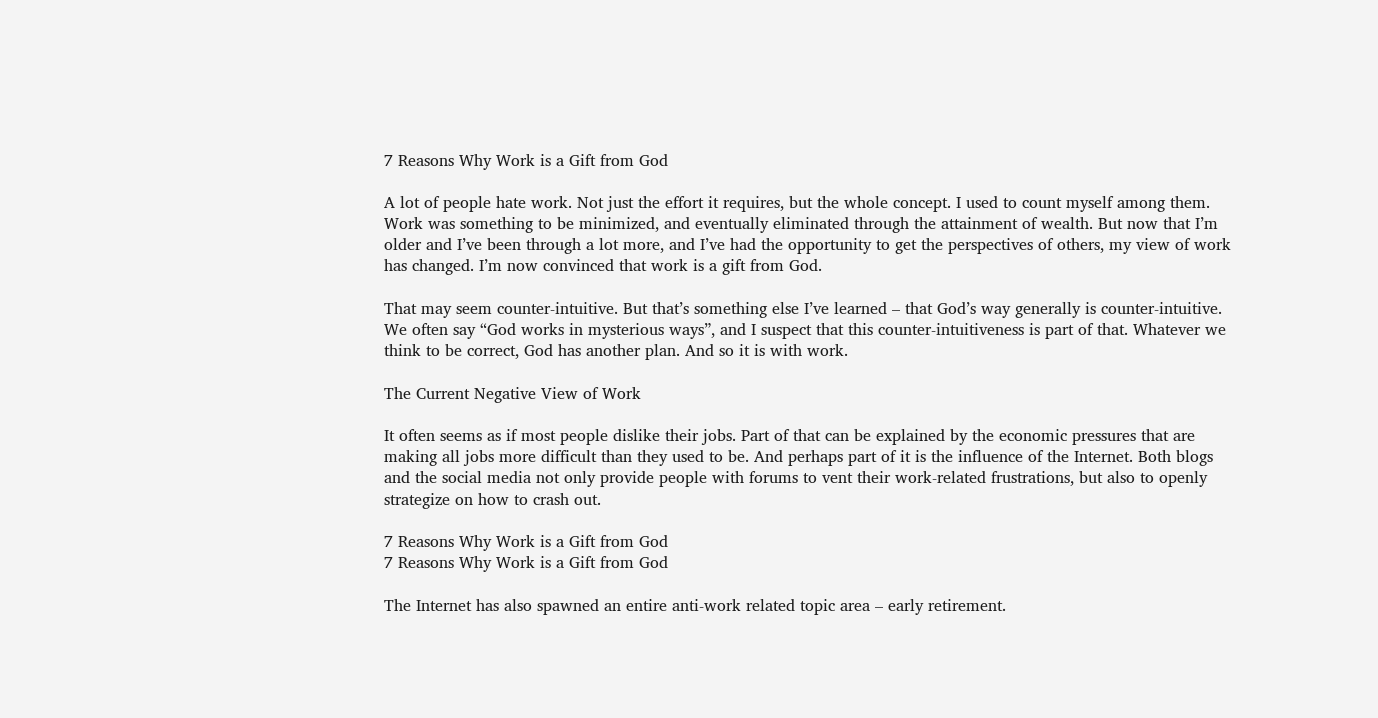7 Reasons Why Work is a Gift from God

A lot of people hate work. Not just the effort it requires, but the whole concept. I used to count myself among them. Work was something to be minimized, and eventually eliminated through the attainment of wealth. But now that I’m older and I’ve been through a lot more, and I’ve had the opportunity to get the perspectives of others, my view of work has changed. I’m now convinced that work is a gift from God.

That may seem counter-intuitive. But that’s something else I’ve learned – that God’s way generally is counter-intuitive. We often say “God works in mysterious ways”, and I suspect that this counter-intuitiveness is part of that. Whatever we think to be correct, God has another plan. And so it is with work.

The Current Negative View of Work

It often seems as if most people dislike their jobs. Part of that can be explained by the economic pressures that are making all jobs more difficult than they used to be. And perhaps part of it is the influence of the Internet. Both blogs and the social media not only provide people with forums to vent their work-related frustrations, but also to openly strategize on how to crash out.

7 Reasons Why Work is a Gift from God
7 Reasons Why Work is a Gift from God

The Internet has also spawned an entire anti-work related topic area – early retirement.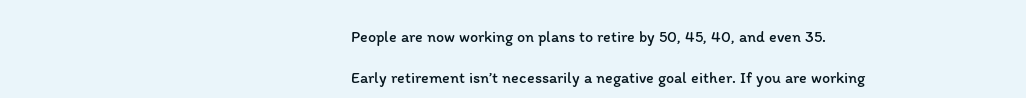People are now working on plans to retire by 50, 45, 40, and even 35.

Early retirement isn’t necessarily a negative goal either. If you are working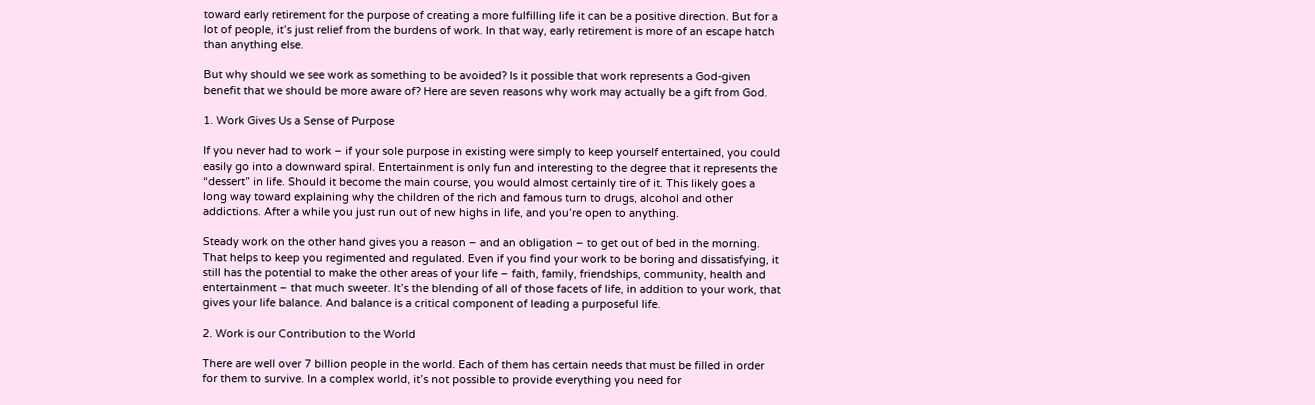toward early retirement for the purpose of creating a more fulfilling life it can be a positive direction. But for a lot of people, it’s just relief from the burdens of work. In that way, early retirement is more of an escape hatch than anything else.

But why should we see work as something to be avoided? Is it possible that work represents a God-given benefit that we should be more aware of? Here are seven reasons why work may actually be a gift from God.

1. Work Gives Us a Sense of Purpose

If you never had to work – if your sole purpose in existing were simply to keep yourself entertained, you could easily go into a downward spiral. Entertainment is only fun and interesting to the degree that it represents the “dessert” in life. Should it become the main course, you would almost certainly tire of it. This likely goes a long way toward explaining why the children of the rich and famous turn to drugs, alcohol and other addictions. After a while you just run out of new highs in life, and you’re open to anything.

Steady work on the other hand gives you a reason – and an obligation – to get out of bed in the morning. That helps to keep you regimented and regulated. Even if you find your work to be boring and dissatisfying, it still has the potential to make the other areas of your life – faith, family, friendships, community, health and entertainment – that much sweeter. It’s the blending of all of those facets of life, in addition to your work, that gives your life balance. And balance is a critical component of leading a purposeful life.

2. Work is our Contribution to the World

There are well over 7 billion people in the world. Each of them has certain needs that must be filled in order for them to survive. In a complex world, it’s not possible to provide everything you need for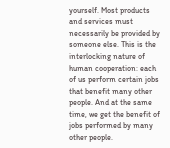yourself. Most products and services must necessarily be provided by someone else. This is the interlocking nature of human cooperation: each of us perform certain jobs that benefit many other people. And at the same time, we get the benefit of jobs performed by many other people.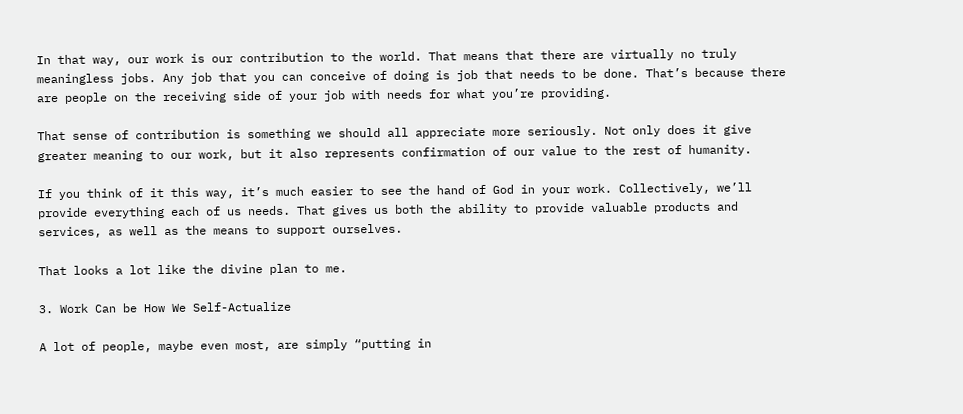In that way, our work is our contribution to the world. That means that there are virtually no truly meaningless jobs. Any job that you can conceive of doing is job that needs to be done. That’s because there are people on the receiving side of your job with needs for what you’re providing.

That sense of contribution is something we should all appreciate more seriously. Not only does it give greater meaning to our work, but it also represents confirmation of our value to the rest of humanity.

If you think of it this way, it’s much easier to see the hand of God in your work. Collectively, we’ll provide everything each of us needs. That gives us both the ability to provide valuable products and services, as well as the means to support ourselves.

That looks a lot like the divine plan to me.

3. Work Can be How We Self-Actualize

A lot of people, maybe even most, are simply “putting in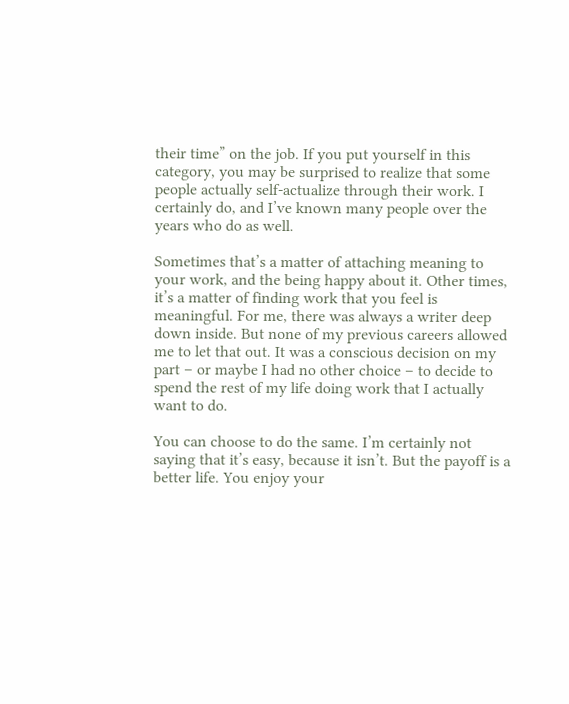their time” on the job. If you put yourself in this category, you may be surprised to realize that some people actually self-actualize through their work. I certainly do, and I’ve known many people over the years who do as well.

Sometimes that’s a matter of attaching meaning to your work, and the being happy about it. Other times, it’s a matter of finding work that you feel is meaningful. For me, there was always a writer deep down inside. But none of my previous careers allowed me to let that out. It was a conscious decision on my part – or maybe I had no other choice – to decide to spend the rest of my life doing work that I actually want to do.

You can choose to do the same. I’m certainly not saying that it’s easy, because it isn’t. But the payoff is a better life. You enjoy your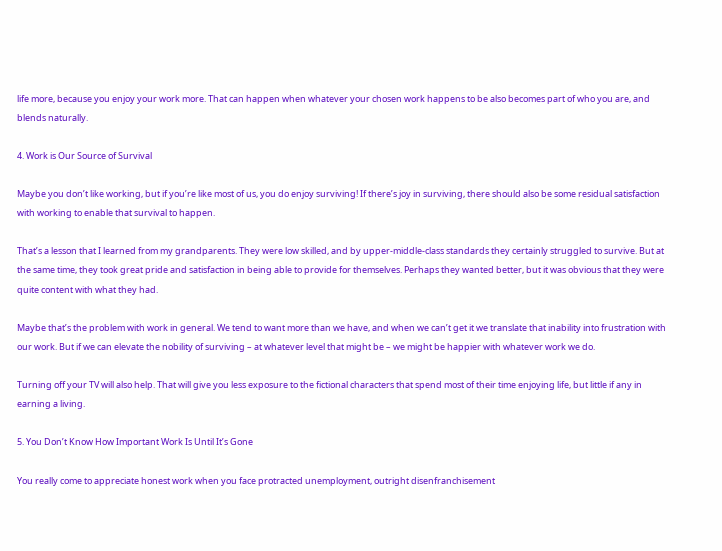life more, because you enjoy your work more. That can happen when whatever your chosen work happens to be also becomes part of who you are, and blends naturally.

4. Work is Our Source of Survival

Maybe you don’t like working, but if you’re like most of us, you do enjoy surviving! If there’s joy in surviving, there should also be some residual satisfaction with working to enable that survival to happen.

That’s a lesson that I learned from my grandparents. They were low skilled, and by upper-middle-class standards they certainly struggled to survive. But at the same time, they took great pride and satisfaction in being able to provide for themselves. Perhaps they wanted better, but it was obvious that they were quite content with what they had.

Maybe that’s the problem with work in general. We tend to want more than we have, and when we can’t get it we translate that inability into frustration with our work. But if we can elevate the nobility of surviving – at whatever level that might be – we might be happier with whatever work we do.

Turning off your TV will also help. That will give you less exposure to the fictional characters that spend most of their time enjoying life, but little if any in earning a living.

5. You Don’t Know How Important Work Is Until It’s Gone

You really come to appreciate honest work when you face protracted unemployment, outright disenfranchisement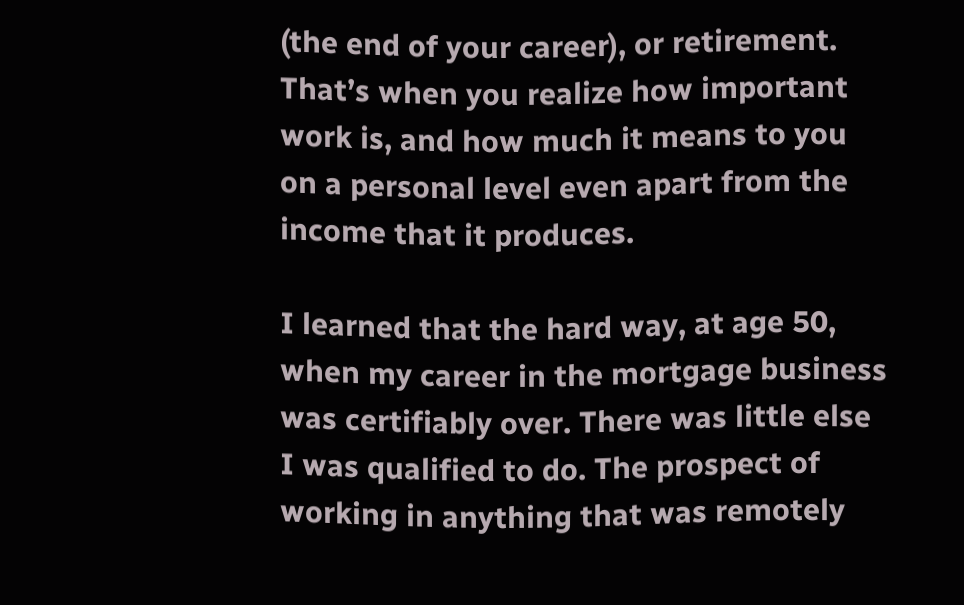(the end of your career), or retirement. That’s when you realize how important work is, and how much it means to you on a personal level even apart from the income that it produces.

I learned that the hard way, at age 50, when my career in the mortgage business was certifiably over. There was little else I was qualified to do. The prospect of working in anything that was remotely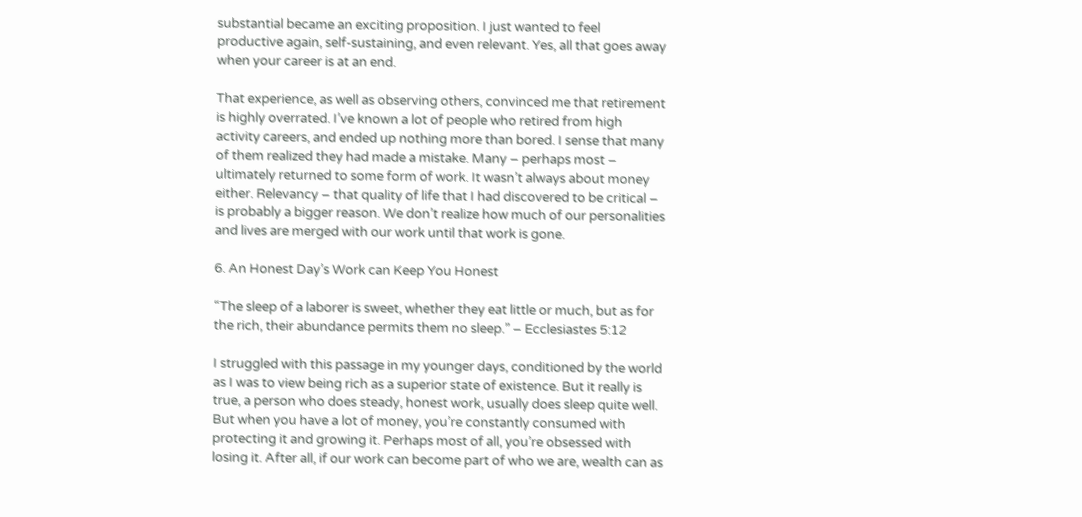substantial became an exciting proposition. I just wanted to feel productive again, self-sustaining, and even relevant. Yes, all that goes away when your career is at an end.

That experience, as well as observing others, convinced me that retirement is highly overrated. I’ve known a lot of people who retired from high activity careers, and ended up nothing more than bored. I sense that many of them realized they had made a mistake. Many – perhaps most – ultimately returned to some form of work. It wasn’t always about money either. Relevancy – that quality of life that I had discovered to be critical – is probably a bigger reason. We don’t realize how much of our personalities and lives are merged with our work until that work is gone.

6. An Honest Day’s Work can Keep You Honest

“The sleep of a laborer is sweet, whether they eat little or much, but as for the rich, their abundance permits them no sleep.” – Ecclesiastes 5:12

I struggled with this passage in my younger days, conditioned by the world as I was to view being rich as a superior state of existence. But it really is true, a person who does steady, honest work, usually does sleep quite well. But when you have a lot of money, you’re constantly consumed with protecting it and growing it. Perhaps most of all, you’re obsessed with losing it. After all, if our work can become part of who we are, wealth can as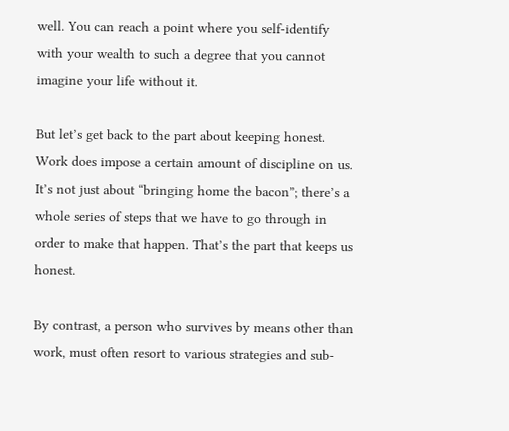well. You can reach a point where you self-identify with your wealth to such a degree that you cannot imagine your life without it.

But let’s get back to the part about keeping honest. Work does impose a certain amount of discipline on us. It’s not just about “bringing home the bacon”; there’s a whole series of steps that we have to go through in order to make that happen. That’s the part that keeps us honest.

By contrast, a person who survives by means other than work, must often resort to various strategies and sub-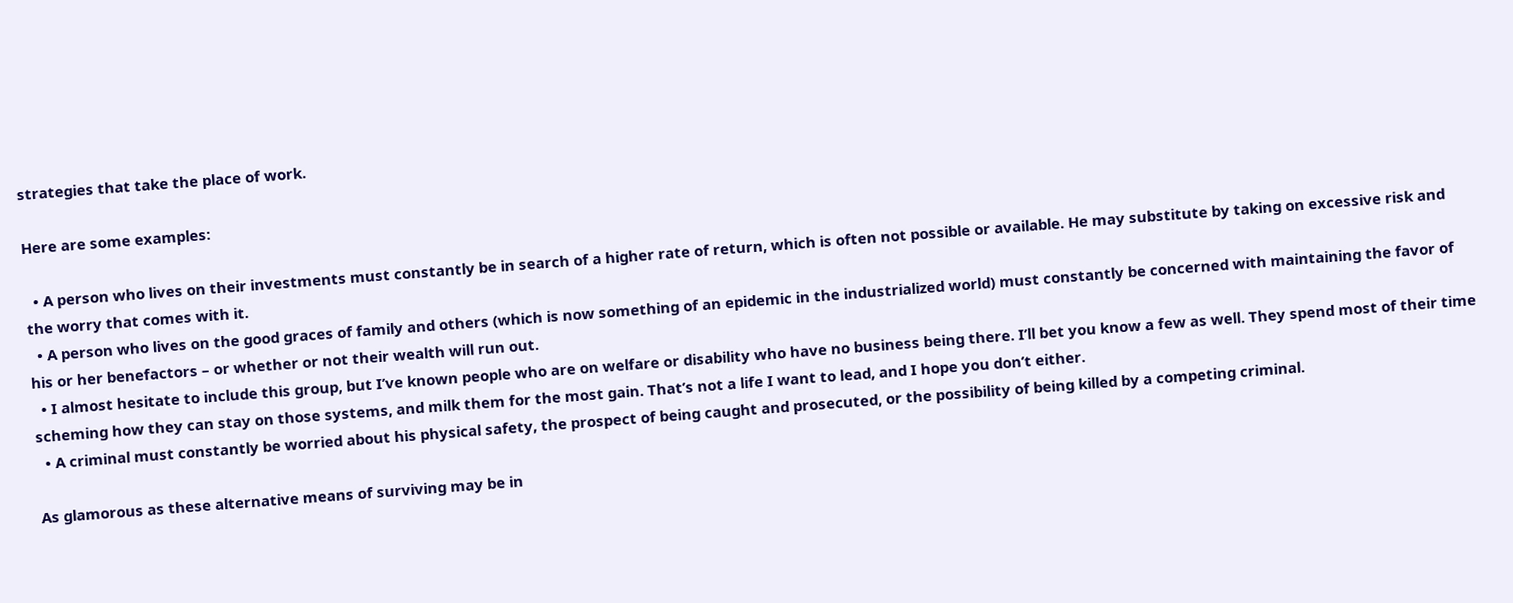strategies that take the place of work.

Here are some examples:

  • A person who lives on their investments must constantly be in search of a higher rate of return, which is often not possible or available. He may substitute by taking on excessive risk and the worry that comes with it.
  • A person who lives on the good graces of family and others (which is now something of an epidemic in the industrialized world) must constantly be concerned with maintaining the favor of his or her benefactors – or whether or not their wealth will run out.
  • I almost hesitate to include this group, but I’ve known people who are on welfare or disability who have no business being there. I’ll bet you know a few as well. They spend most of their time scheming how they can stay on those systems, and milk them for the most gain. That’s not a life I want to lead, and I hope you don’t either.
  • A criminal must constantly be worried about his physical safety, the prospect of being caught and prosecuted, or the possibility of being killed by a competing criminal.

As glamorous as these alternative means of surviving may be in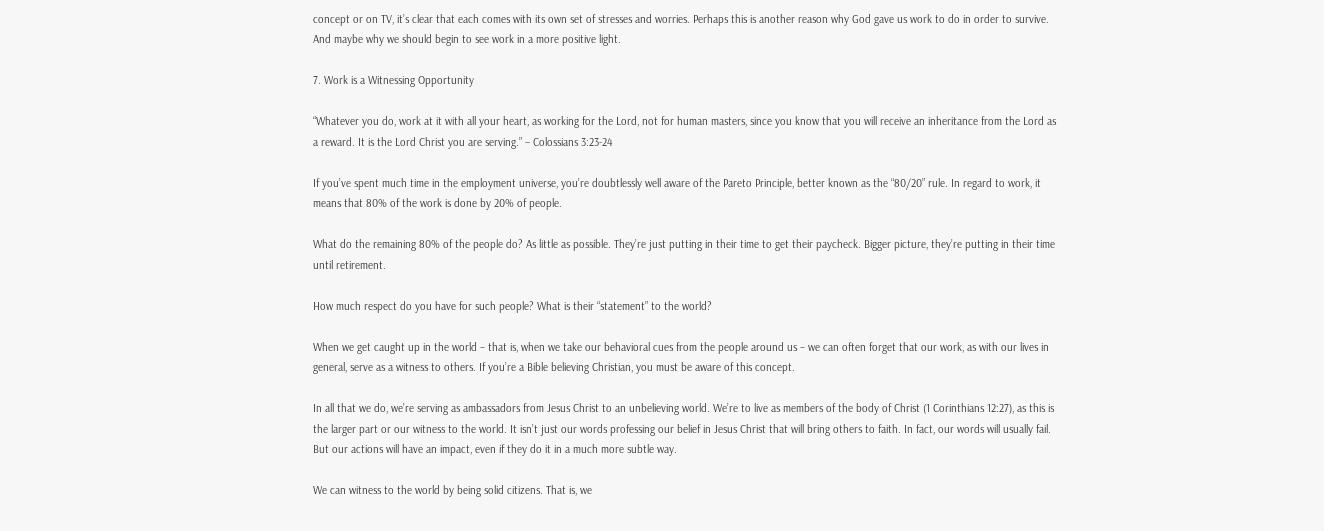concept or on TV, it’s clear that each comes with its own set of stresses and worries. Perhaps this is another reason why God gave us work to do in order to survive. And maybe why we should begin to see work in a more positive light.

7. Work is a Witnessing Opportunity

“Whatever you do, work at it with all your heart, as working for the Lord, not for human masters, since you know that you will receive an inheritance from the Lord as a reward. It is the Lord Christ you are serving.” – Colossians 3:23-24

If you’ve spent much time in the employment universe, you’re doubtlessly well aware of the Pareto Principle, better known as the “80/20” rule. In regard to work, it means that 80% of the work is done by 20% of people.

What do the remaining 80% of the people do? As little as possible. They’re just putting in their time to get their paycheck. Bigger picture, they’re putting in their time until retirement.

How much respect do you have for such people? What is their “statement” to the world?

When we get caught up in the world – that is, when we take our behavioral cues from the people around us – we can often forget that our work, as with our lives in general, serve as a witness to others. If you’re a Bible believing Christian, you must be aware of this concept.

In all that we do, we’re serving as ambassadors from Jesus Christ to an unbelieving world. We’re to live as members of the body of Christ (1 Corinthians 12:27), as this is the larger part or our witness to the world. It isn’t just our words professing our belief in Jesus Christ that will bring others to faith. In fact, our words will usually fail. But our actions will have an impact, even if they do it in a much more subtle way.

We can witness to the world by being solid citizens. That is, we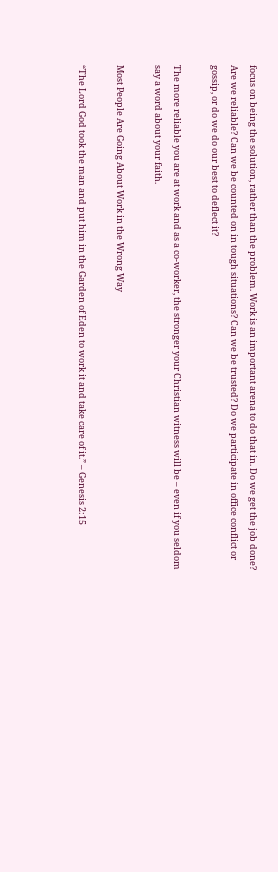focus on being the solution, rather than the problem. Work is an important arena to do that in. Do we get the job done? Are we reliable? Can we be counted on in tough situations? Can we be trusted? Do we participate in office conflict or gossip, or do we do our best to deflect it?

The more reliable you are at work and as a co-worker, the stronger your Christian witness will be – even if you seldom say a word about your faith.

Most People Are Going About Work in the Wrong Way

“The Lord God took the man and put him in the Garden of Eden to work it and take care of it.” – Genesis 2:15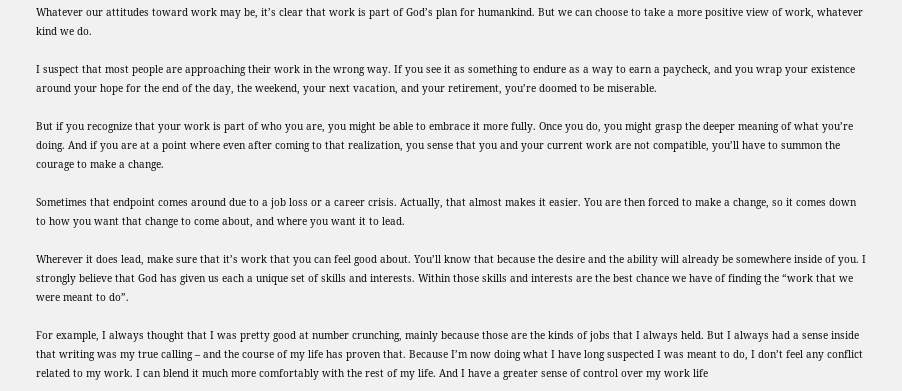Whatever our attitudes toward work may be, it’s clear that work is part of God’s plan for humankind. But we can choose to take a more positive view of work, whatever kind we do.

I suspect that most people are approaching their work in the wrong way. If you see it as something to endure as a way to earn a paycheck, and you wrap your existence around your hope for the end of the day, the weekend, your next vacation, and your retirement, you’re doomed to be miserable.

But if you recognize that your work is part of who you are, you might be able to embrace it more fully. Once you do, you might grasp the deeper meaning of what you’re doing. And if you are at a point where even after coming to that realization, you sense that you and your current work are not compatible, you’ll have to summon the courage to make a change.

Sometimes that endpoint comes around due to a job loss or a career crisis. Actually, that almost makes it easier. You are then forced to make a change, so it comes down to how you want that change to come about, and where you want it to lead.

Wherever it does lead, make sure that it’s work that you can feel good about. You’ll know that because the desire and the ability will already be somewhere inside of you. I strongly believe that God has given us each a unique set of skills and interests. Within those skills and interests are the best chance we have of finding the “work that we were meant to do”.

For example, I always thought that I was pretty good at number crunching, mainly because those are the kinds of jobs that I always held. But I always had a sense inside that writing was my true calling – and the course of my life has proven that. Because I’m now doing what I have long suspected I was meant to do, I don’t feel any conflict related to my work. I can blend it much more comfortably with the rest of my life. And I have a greater sense of control over my work life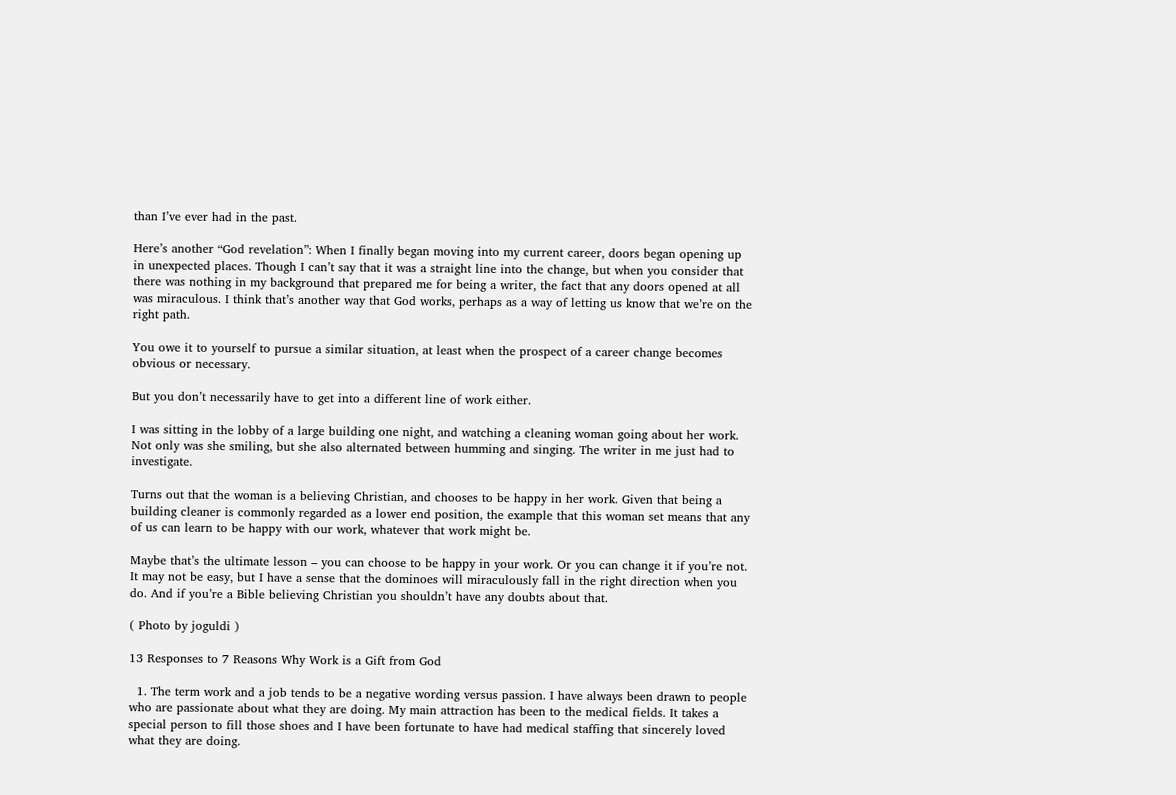than I’ve ever had in the past.

Here’s another “God revelation”: When I finally began moving into my current career, doors began opening up in unexpected places. Though I can’t say that it was a straight line into the change, but when you consider that there was nothing in my background that prepared me for being a writer, the fact that any doors opened at all was miraculous. I think that’s another way that God works, perhaps as a way of letting us know that we’re on the right path.

You owe it to yourself to pursue a similar situation, at least when the prospect of a career change becomes obvious or necessary.

But you don’t necessarily have to get into a different line of work either.

I was sitting in the lobby of a large building one night, and watching a cleaning woman going about her work. Not only was she smiling, but she also alternated between humming and singing. The writer in me just had to investigate.

Turns out that the woman is a believing Christian, and chooses to be happy in her work. Given that being a building cleaner is commonly regarded as a lower end position, the example that this woman set means that any of us can learn to be happy with our work, whatever that work might be.

Maybe that’s the ultimate lesson – you can choose to be happy in your work. Or you can change it if you’re not. It may not be easy, but I have a sense that the dominoes will miraculously fall in the right direction when you do. And if you’re a Bible believing Christian you shouldn’t have any doubts about that.

( Photo by joguldi )

13 Responses to 7 Reasons Why Work is a Gift from God

  1. The term work and a job tends to be a negative wording versus passion. I have always been drawn to people who are passionate about what they are doing. My main attraction has been to the medical fields. It takes a special person to fill those shoes and I have been fortunate to have had medical staffing that sincerely loved what they are doing.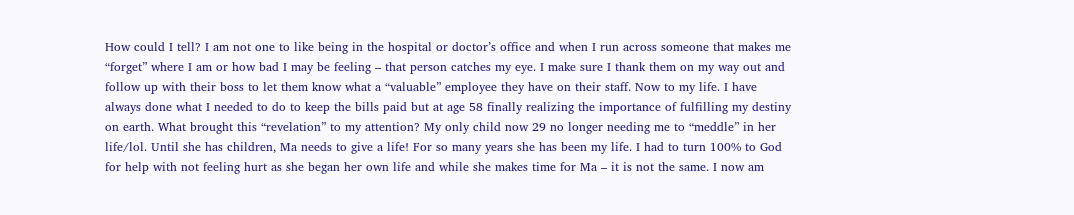How could I tell? I am not one to like being in the hospital or doctor’s office and when I run across someone that makes me “forget” where I am or how bad I may be feeling – that person catches my eye. I make sure I thank them on my way out and follow up with their boss to let them know what a “valuable” employee they have on their staff. Now to my life. I have always done what I needed to do to keep the bills paid but at age 58 finally realizing the importance of fulfilling my destiny on earth. What brought this “revelation” to my attention? My only child now 29 no longer needing me to “meddle” in her life/lol. Until she has children, Ma needs to give a life! For so many years she has been my life. I had to turn 100% to God for help with not feeling hurt as she began her own life and while she makes time for Ma – it is not the same. I now am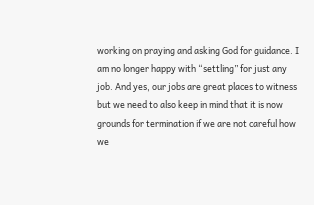working on praying and asking God for guidance. I am no longer happy with “settling” for just any job. And yes, our jobs are great places to witness but we need to also keep in mind that it is now grounds for termination if we are not careful how we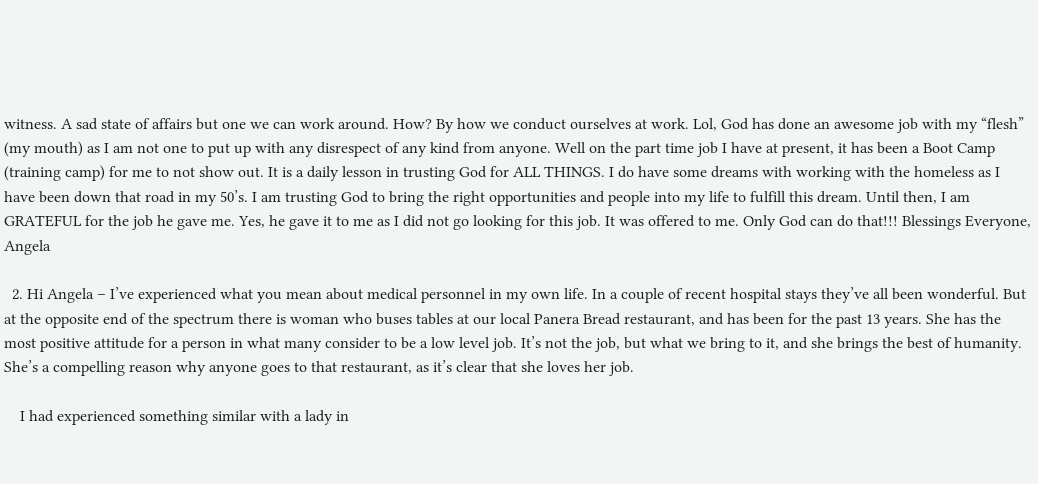witness. A sad state of affairs but one we can work around. How? By how we conduct ourselves at work. Lol, God has done an awesome job with my “flesh” (my mouth) as I am not one to put up with any disrespect of any kind from anyone. Well on the part time job I have at present, it has been a Boot Camp (training camp) for me to not show out. It is a daily lesson in trusting God for ALL THINGS. I do have some dreams with working with the homeless as I have been down that road in my 50’s. I am trusting God to bring the right opportunities and people into my life to fulfill this dream. Until then, I am GRATEFUL for the job he gave me. Yes, he gave it to me as I did not go looking for this job. It was offered to me. Only God can do that!!! Blessings Everyone, Angela

  2. Hi Angela – I’ve experienced what you mean about medical personnel in my own life. In a couple of recent hospital stays they’ve all been wonderful. But at the opposite end of the spectrum there is woman who buses tables at our local Panera Bread restaurant, and has been for the past 13 years. She has the most positive attitude for a person in what many consider to be a low level job. It’s not the job, but what we bring to it, and she brings the best of humanity. She’s a compelling reason why anyone goes to that restaurant, as it’s clear that she loves her job.

    I had experienced something similar with a lady in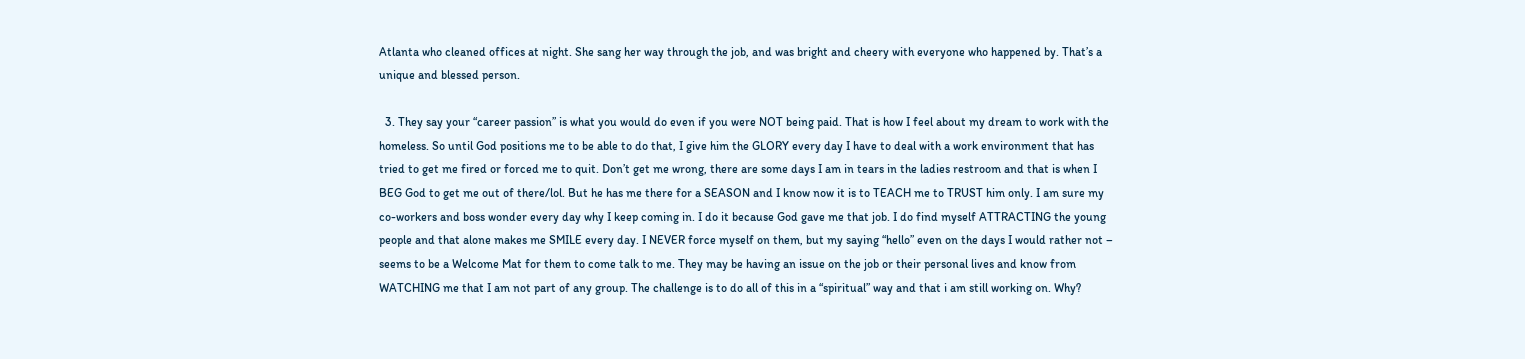Atlanta who cleaned offices at night. She sang her way through the job, and was bright and cheery with everyone who happened by. That’s a unique and blessed person.

  3. They say your “career passion” is what you would do even if you were NOT being paid. That is how I feel about my dream to work with the homeless. So until God positions me to be able to do that, I give him the GLORY every day I have to deal with a work environment that has tried to get me fired or forced me to quit. Don’t get me wrong, there are some days I am in tears in the ladies restroom and that is when I BEG God to get me out of there/lol. But he has me there for a SEASON and I know now it is to TEACH me to TRUST him only. I am sure my co-workers and boss wonder every day why I keep coming in. I do it because God gave me that job. I do find myself ATTRACTING the young people and that alone makes me SMILE every day. I NEVER force myself on them, but my saying “hello” even on the days I would rather not – seems to be a Welcome Mat for them to come talk to me. They may be having an issue on the job or their personal lives and know from WATCHING me that I am not part of any group. The challenge is to do all of this in a “spiritual” way and that i am still working on. Why?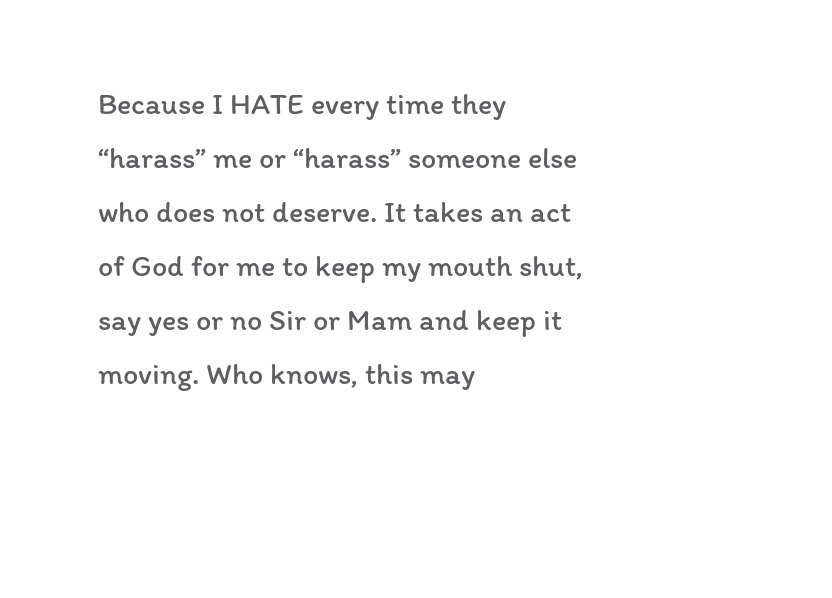Because I HATE every time they “harass” me or “harass” someone else who does not deserve. It takes an act of God for me to keep my mouth shut, say yes or no Sir or Mam and keep it moving. Who knows, this may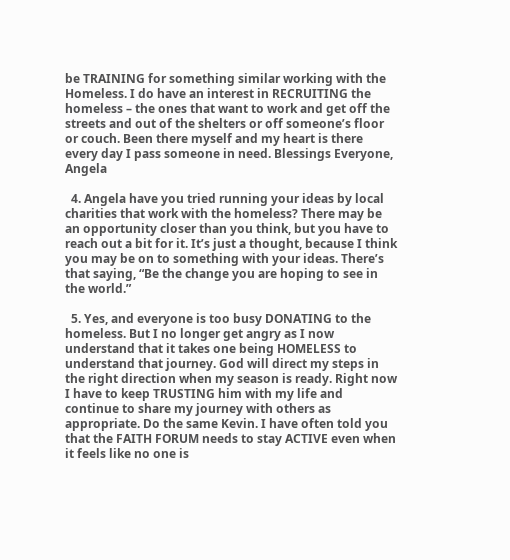be TRAINING for something similar working with the Homeless. I do have an interest in RECRUITING the homeless – the ones that want to work and get off the streets and out of the shelters or off someone’s floor or couch. Been there myself and my heart is there every day I pass someone in need. Blessings Everyone, Angela

  4. Angela have you tried running your ideas by local charities that work with the homeless? There may be an opportunity closer than you think, but you have to reach out a bit for it. It’s just a thought, because I think you may be on to something with your ideas. There’s that saying, “Be the change you are hoping to see in the world.”

  5. Yes, and everyone is too busy DONATING to the homeless. But I no longer get angry as I now understand that it takes one being HOMELESS to understand that journey. God will direct my steps in the right direction when my season is ready. Right now I have to keep TRUSTING him with my life and continue to share my journey with others as appropriate. Do the same Kevin. I have often told you that the FAITH FORUM needs to stay ACTIVE even when it feels like no one is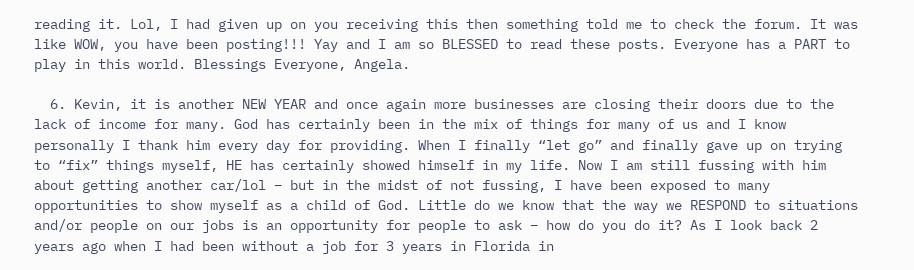reading it. Lol, I had given up on you receiving this then something told me to check the forum. It was like WOW, you have been posting!!! Yay and I am so BLESSED to read these posts. Everyone has a PART to play in this world. Blessings Everyone, Angela.

  6. Kevin, it is another NEW YEAR and once again more businesses are closing their doors due to the lack of income for many. God has certainly been in the mix of things for many of us and I know personally I thank him every day for providing. When I finally “let go” and finally gave up on trying to “fix” things myself, HE has certainly showed himself in my life. Now I am still fussing with him about getting another car/lol – but in the midst of not fussing, I have been exposed to many opportunities to show myself as a child of God. Little do we know that the way we RESPOND to situations and/or people on our jobs is an opportunity for people to ask – how do you do it? As I look back 2 years ago when I had been without a job for 3 years in Florida in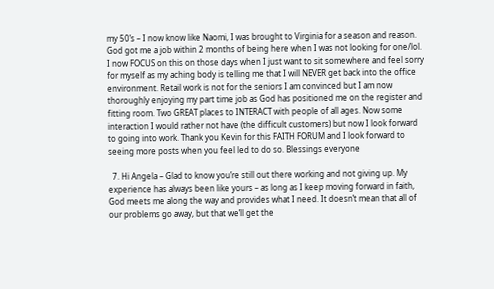my 50’s – I now know like Naomi, I was brought to Virginia for a season and reason. God got me a job within 2 months of being here when I was not looking for one/lol. I now FOCUS on this on those days when I just want to sit somewhere and feel sorry for myself as my aching body is telling me that I will NEVER get back into the office environment. Retail work is not for the seniors I am convinced but I am now thoroughly enjoying my part time job as God has positioned me on the register and fitting room. Two GREAT places to INTERACT with people of all ages. Now some interaction I would rather not have (the difficult customers) but now I look forward to going into work. Thank you Kevin for this FAITH FORUM and I look forward to seeing more posts when you feel led to do so. Blessings everyone

  7. Hi Angela – Glad to know you’re still out there working and not giving up. My experience has always been like yours – as long as I keep moving forward in faith, God meets me along the way and provides what I need. It doesn’t mean that all of our problems go away, but that we’ll get the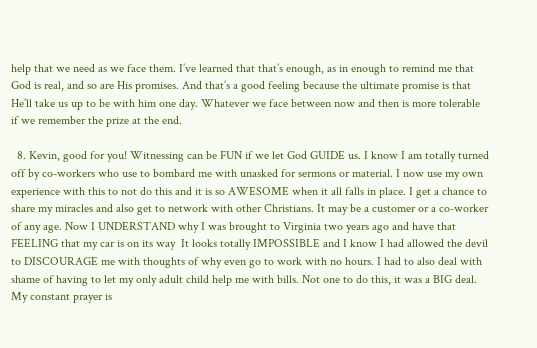help that we need as we face them. I’ve learned that that’s enough, as in enough to remind me that God is real, and so are His promises. And that’s a good feeling because the ultimate promise is that He’ll take us up to be with him one day. Whatever we face between now and then is more tolerable if we remember the prize at the end.

  8. Kevin, good for you! Witnessing can be FUN if we let God GUIDE us. I know I am totally turned off by co-workers who use to bombard me with unasked for sermons or material. I now use my own experience with this to not do this and it is so AWESOME when it all falls in place. I get a chance to share my miracles and also get to network with other Christians. It may be a customer or a co-worker of any age. Now I UNDERSTAND why I was brought to Virginia two years ago and have that FEELING that my car is on its way  It looks totally IMPOSSIBLE and I know I had allowed the devil to DISCOURAGE me with thoughts of why even go to work with no hours. I had to also deal with shame of having to let my only adult child help me with bills. Not one to do this, it was a BIG deal. My constant prayer is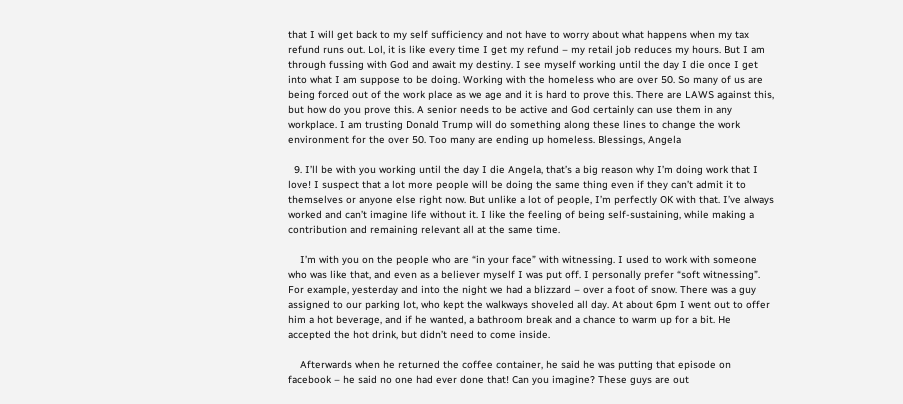that I will get back to my self sufficiency and not have to worry about what happens when my tax refund runs out. Lol, it is like every time I get my refund – my retail job reduces my hours. But I am through fussing with God and await my destiny. I see myself working until the day I die once I get into what I am suppose to be doing. Working with the homeless who are over 50. So many of us are being forced out of the work place as we age and it is hard to prove this. There are LAWS against this, but how do you prove this. A senior needs to be active and God certainly can use them in any workplace. I am trusting Donald Trump will do something along these lines to change the work environment for the over 50. Too many are ending up homeless. Blessings, Angela

  9. I’ll be with you working until the day I die Angela, that’s a big reason why I’m doing work that I love! I suspect that a lot more people will be doing the same thing even if they can’t admit it to themselves or anyone else right now. But unlike a lot of people, I’m perfectly OK with that. I’ve always worked and can’t imagine life without it. I like the feeling of being self-sustaining, while making a contribution and remaining relevant all at the same time.

    I’m with you on the people who are “in your face” with witnessing. I used to work with someone who was like that, and even as a believer myself I was put off. I personally prefer “soft witnessing”. For example, yesterday and into the night we had a blizzard – over a foot of snow. There was a guy assigned to our parking lot, who kept the walkways shoveled all day. At about 6pm I went out to offer him a hot beverage, and if he wanted, a bathroom break and a chance to warm up for a bit. He accepted the hot drink, but didn’t need to come inside.

    Afterwards when he returned the coffee container, he said he was putting that episode on facebook – he said no one had ever done that! Can you imagine? These guys are out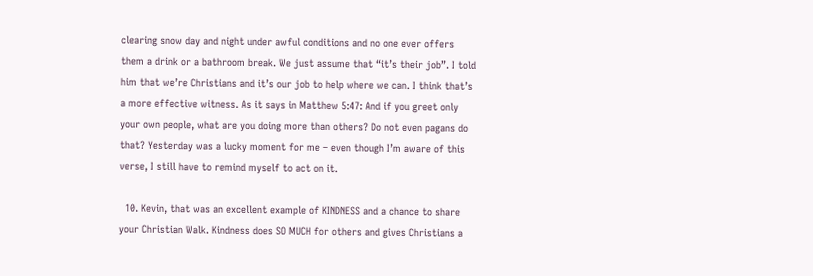clearing snow day and night under awful conditions and no one ever offers them a drink or a bathroom break. We just assume that “it’s their job”. I told him that we’re Christians and it’s our job to help where we can. I think that’s a more effective witness. As it says in Matthew 5:47: And if you greet only your own people, what are you doing more than others? Do not even pagans do that? Yesterday was a lucky moment for me – even though I’m aware of this verse, I still have to remind myself to act on it.

  10. Kevin, that was an excellent example of KINDNESS and a chance to share your Christian Walk. Kindness does SO MUCH for others and gives Christians a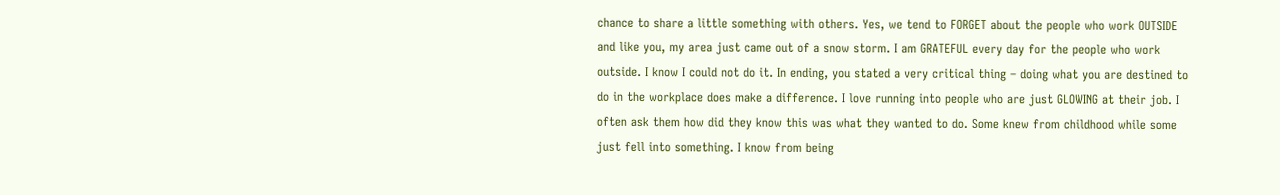chance to share a little something with others. Yes, we tend to FORGET about the people who work OUTSIDE and like you, my area just came out of a snow storm. I am GRATEFUL every day for the people who work outside. I know I could not do it. In ending, you stated a very critical thing – doing what you are destined to do in the workplace does make a difference. I love running into people who are just GLOWING at their job. I often ask them how did they know this was what they wanted to do. Some knew from childhood while some just fell into something. I know from being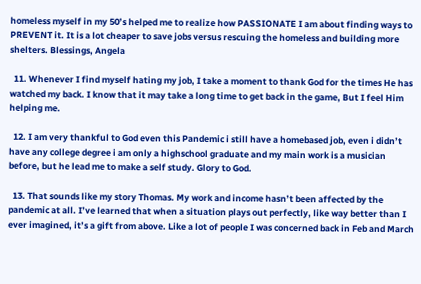homeless myself in my 50’s helped me to realize how PASSIONATE I am about finding ways to PREVENT it. It is a lot cheaper to save jobs versus rescuing the homeless and building more shelters. Blessings, Angela

  11. Whenever I find myself hating my job, I take a moment to thank God for the times He has watched my back. I know that it may take a long time to get back in the game, But I feel Him helping me.

  12. I am very thankful to God even this Pandemic i still have a homebased job, even i didn’t have any college degree i am only a highschool graduate and my main work is a musician before, but he lead me to make a self study. Glory to God.

  13. That sounds like my story Thomas. My work and income hasn’t been affected by the pandemic at all. I’ve learned that when a situation plays out perfectly, like way better than I ever imagined, it’s a gift from above. Like a lot of people I was concerned back in Feb and March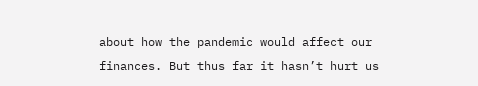about how the pandemic would affect our finances. But thus far it hasn’t hurt us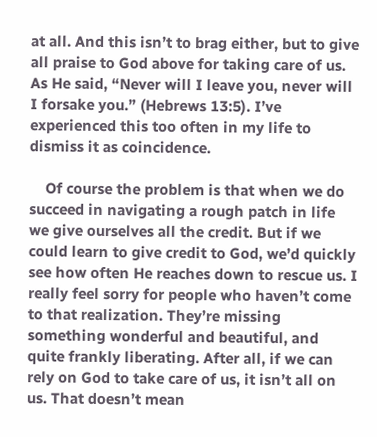at all. And this isn’t to brag either, but to give all praise to God above for taking care of us. As He said, “Never will I leave you, never will I forsake you.” (Hebrews 13:5). I’ve experienced this too often in my life to dismiss it as coincidence.

    Of course the problem is that when we do succeed in navigating a rough patch in life we give ourselves all the credit. But if we could learn to give credit to God, we’d quickly see how often He reaches down to rescue us. I really feel sorry for people who haven’t come to that realization. They’re missing something wonderful and beautiful, and quite frankly liberating. After all, if we can rely on God to take care of us, it isn’t all on us. That doesn’t mean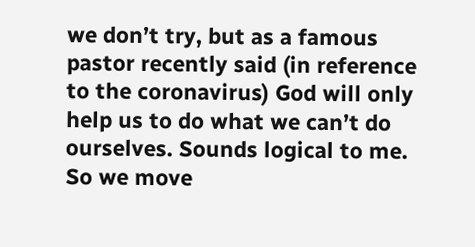we don’t try, but as a famous pastor recently said (in reference to the coronavirus) God will only help us to do what we can’t do ourselves. Sounds logical to me. So we move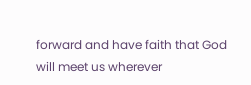forward and have faith that God will meet us wherever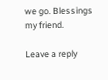we go. Blessings my friend.

Leave a reply